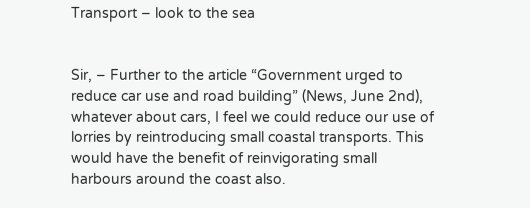Transport – look to the sea


Sir, – Further to the article “Government urged to reduce car use and road building” (News, June 2nd), whatever about cars, I feel we could reduce our use of lorries by reintroducing small coastal transports. This would have the benefit of reinvigorating small harbours around the coast also.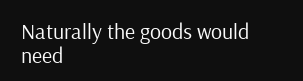Naturally the goods would need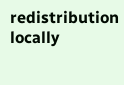redistribution locally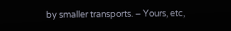by smaller transports. – Yours, etc,